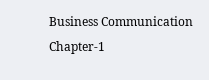Business Communication Chapter-1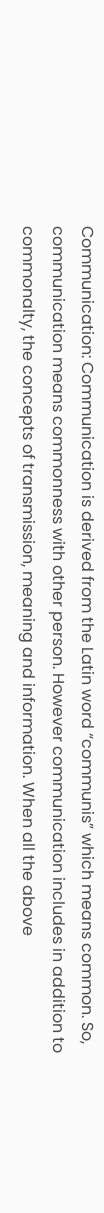Communication: Communication is derived from the Latin word “communis” which means common. So, communication means commonness with other person. However communication includes in addition to commonalty, the concepts of transmission, meaning and information. When all the above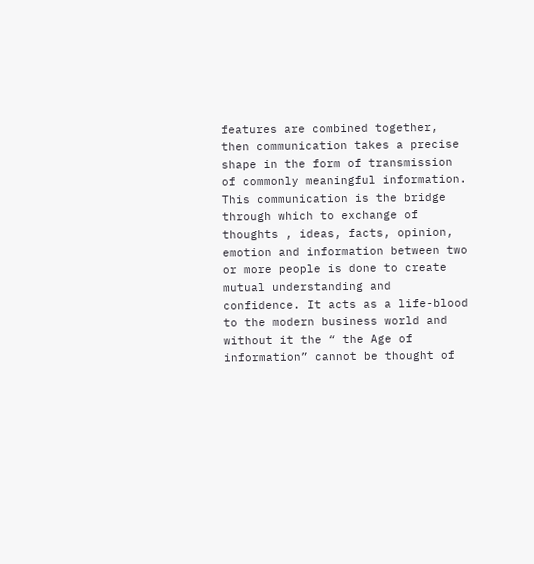features are combined together, then communication takes a precise shape in the form of transmission of commonly meaningful information. This communication is the bridge through which to exchange of thoughts , ideas, facts, opinion, emotion and information between two or more people is done to create mutual understanding and confidence. It acts as a life-blood to the modern business world and without it the “ the Age of information” cannot be thought of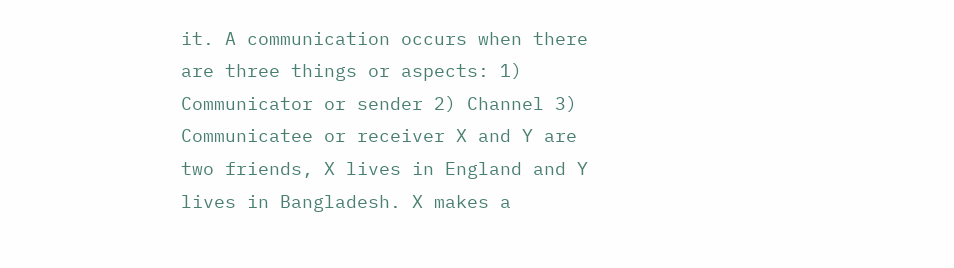it. A communication occurs when there are three things or aspects: 1) Communicator or sender 2) Channel 3) Communicatee or receiver X and Y are two friends, X lives in England and Y lives in Bangladesh. X makes a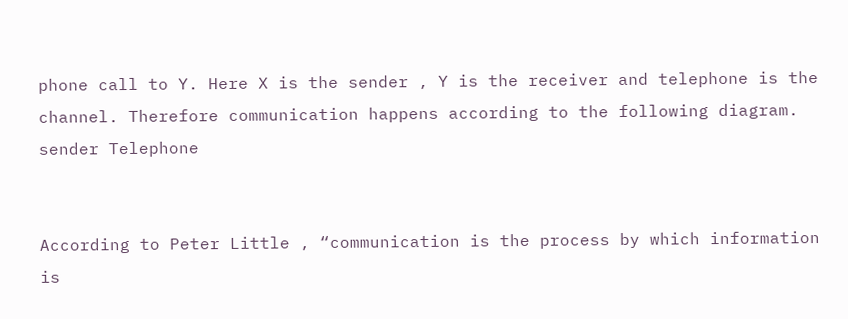phone call to Y. Here X is the sender , Y is the receiver and telephone is the channel. Therefore communication happens according to the following diagram.
sender Telephone


According to Peter Little , “communication is the process by which information is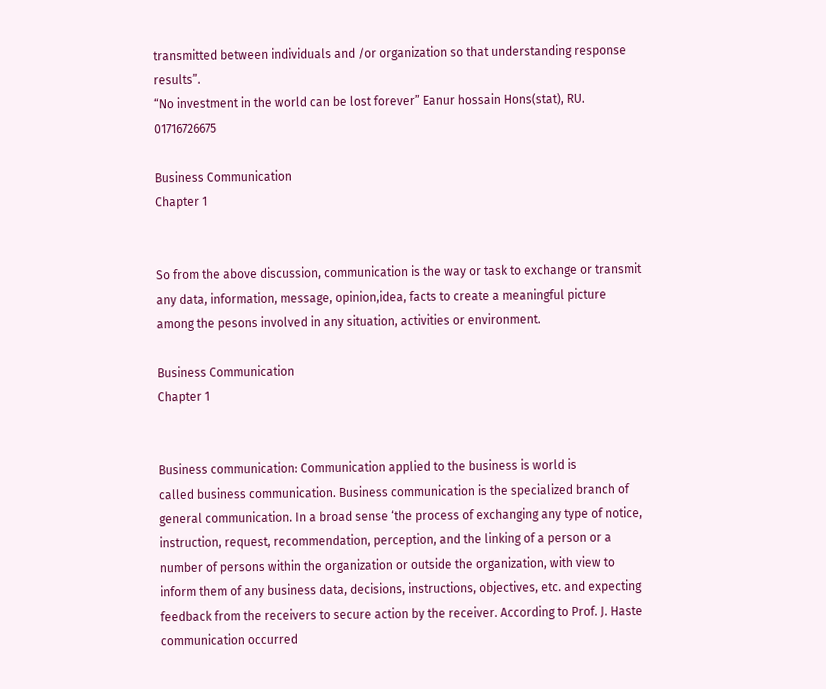transmitted between individuals and /or organization so that understanding response results”.
“No investment in the world can be lost forever” Eanur hossain Hons(stat), RU. 01716726675

Business Communication
Chapter 1


So from the above discussion, communication is the way or task to exchange or transmit any data, information, message, opinion,idea, facts to create a meaningful picture among the pesons involved in any situation, activities or environment.

Business Communication
Chapter 1


Business communication: Communication applied to the business is world is
called business communication. Business communication is the specialized branch of general communication. In a broad sense ‘the process of exchanging any type of notice, instruction, request, recommendation, perception, and the linking of a person or a number of persons within the organization or outside the organization, with view to inform them of any business data, decisions, instructions, objectives, etc. and expecting feedback from the receivers to secure action by the receiver. According to Prof. J. Haste communication occurred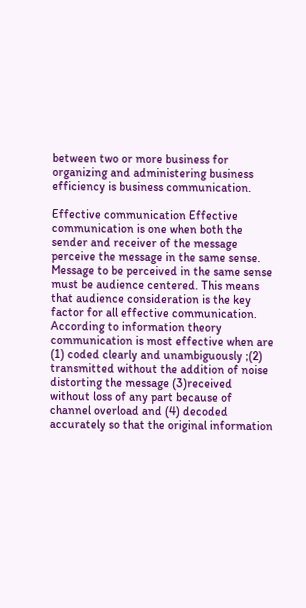between two or more business for organizing and administering business efficiency is business communication.

Effective communication Effective communication is one when both the sender and receiver of the message perceive the message in the same sense. Message to be perceived in the same sense must be audience centered. This means that audience consideration is the key factor for all effective communication. According to information theory communication is most effective when are (1) coded clearly and unambiguously ;(2) transmitted without the addition of noise distorting the message (3)received without loss of any part because of channel overload and (4) decoded accurately so that the original information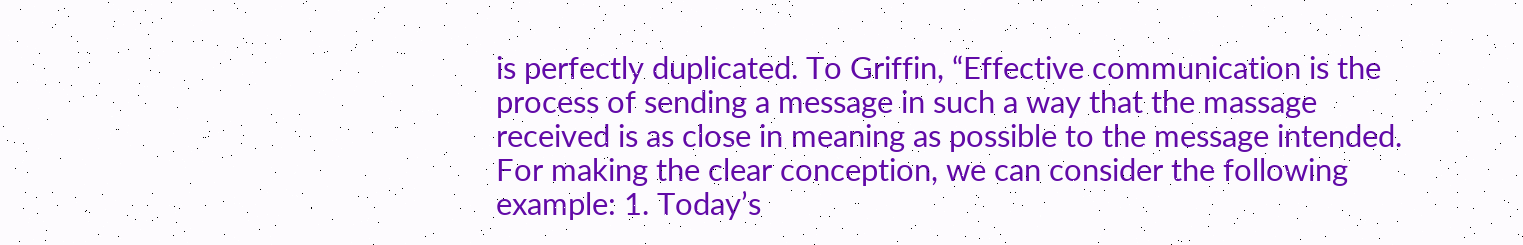is perfectly duplicated. To Griffin, “Effective communication is the process of sending a message in such a way that the massage received is as close in meaning as possible to the message intended. For making the clear conception, we can consider the following example: 1. Today’s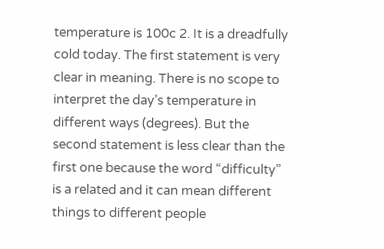temperature is 100c 2. It is a dreadfully cold today. The first statement is very clear in meaning. There is no scope to interpret the day’s temperature in different ways (degrees). But the second statement is less clear than the first one because the word “difficulty” is a related and it can mean different things to different people